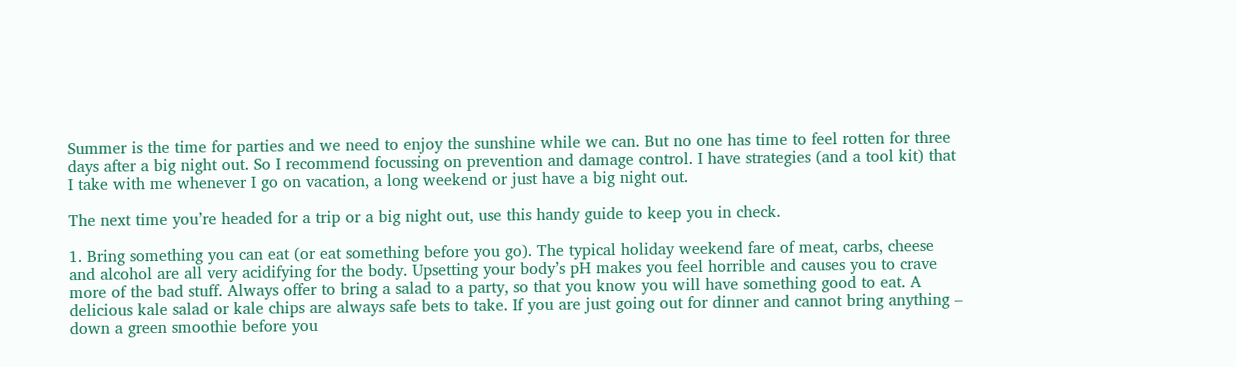Summer is the time for parties and we need to enjoy the sunshine while we can. But no one has time to feel rotten for three days after a big night out. So I recommend focussing on prevention and damage control. I have strategies (and a tool kit) that I take with me whenever I go on vacation, a long weekend or just have a big night out.

The next time you’re headed for a trip or a big night out, use this handy guide to keep you in check.

1. Bring something you can eat (or eat something before you go). The typical holiday weekend fare of meat, carbs, cheese and alcohol are all very acidifying for the body. Upsetting your body’s pH makes you feel horrible and causes you to crave more of the bad stuff. Always offer to bring a salad to a party, so that you know you will have something good to eat. A delicious kale salad or kale chips are always safe bets to take. If you are just going out for dinner and cannot bring anything – down a green smoothie before you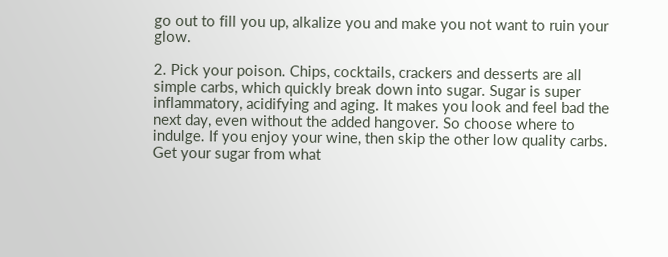go out to fill you up, alkalize you and make you not want to ruin your glow.

2. Pick your poison. Chips, cocktails, crackers and desserts are all simple carbs, which quickly break down into sugar. Sugar is super inflammatory, acidifying and aging. It makes you look and feel bad the next day, even without the added hangover. So choose where to indulge. If you enjoy your wine, then skip the other low quality carbs. Get your sugar from what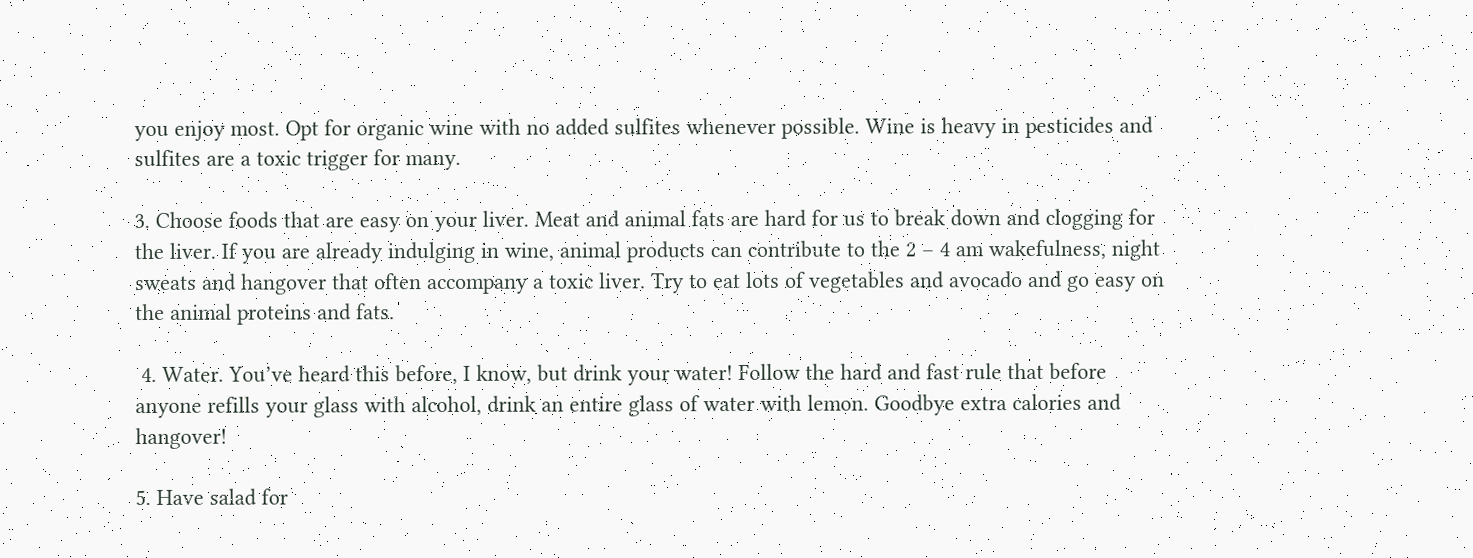you enjoy most. Opt for organic wine with no added sulfites whenever possible. Wine is heavy in pesticides and sulfites are a toxic trigger for many.

3. Choose foods that are easy on your liver. Meat and animal fats are hard for us to break down and clogging for the liver. If you are already indulging in wine, animal products can contribute to the 2 – 4 am wakefulness, night sweats and hangover that often accompany a toxic liver. Try to eat lots of vegetables and avocado and go easy on the animal proteins and fats.

 4. Water. You’ve heard this before, I know, but drink your water! Follow the hard and fast rule that before anyone refills your glass with alcohol, drink an entire glass of water with lemon. Goodbye extra calories and hangover!

5. Have salad for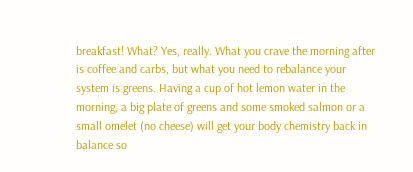breakfast! What? Yes, really. What you crave the morning after is coffee and carbs, but what you need to rebalance your system is greens. Having a cup of hot lemon water in the morning, a big plate of greens and some smoked salmon or a small omelet (no cheese) will get your body chemistry back in balance so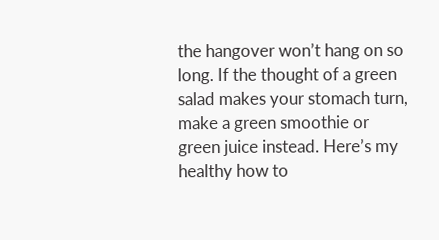the hangover won’t hang on so long. If the thought of a green salad makes your stomach turn, make a green smoothie or green juice instead. Here’s my healthy how to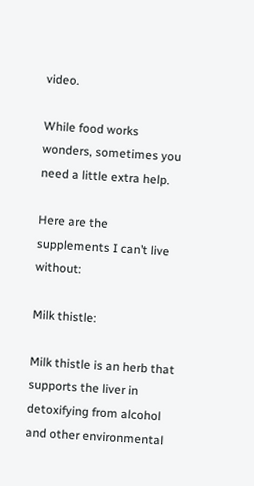video.

While food works wonders, sometimes you need a little extra help.

Here are the supplements I can’t live without:

Milk thistle:

Milk thistle is an herb that supports the liver in detoxifying from alcohol and other environmental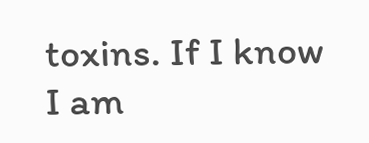toxins. If I know I am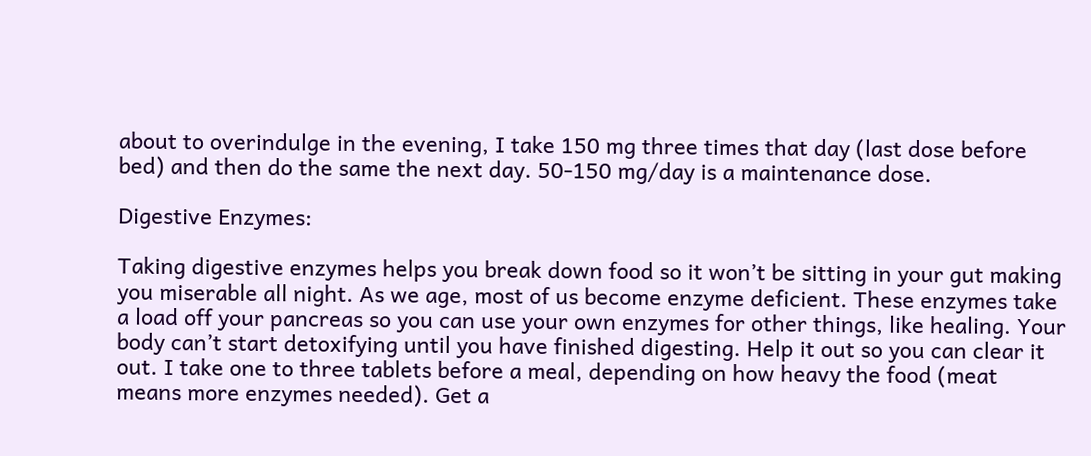about to overindulge in the evening, I take 150 mg three times that day (last dose before bed) and then do the same the next day. 50-150 mg/day is a maintenance dose.

Digestive Enzymes:

Taking digestive enzymes helps you break down food so it won’t be sitting in your gut making you miserable all night. As we age, most of us become enzyme deficient. These enzymes take a load off your pancreas so you can use your own enzymes for other things, like healing. Your body can’t start detoxifying until you have finished digesting. Help it out so you can clear it out. I take one to three tablets before a meal, depending on how heavy the food (meat means more enzymes needed). Get a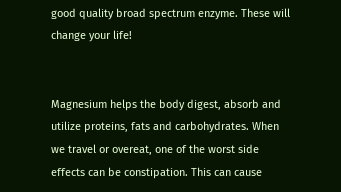good quality broad spectrum enzyme. These will change your life!


Magnesium helps the body digest, absorb and utilize proteins, fats and carbohydrates. When we travel or overeat, one of the worst side effects can be constipation. This can cause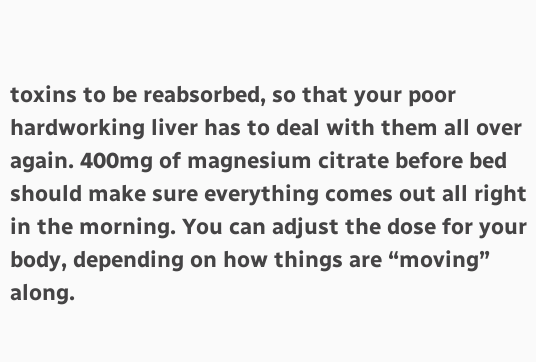toxins to be reabsorbed, so that your poor hardworking liver has to deal with them all over again. 400mg of magnesium citrate before bed should make sure everything comes out all right in the morning. You can adjust the dose for your body, depending on how things are “moving” along.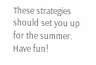These strategies should set you up for the summer. Have fun!